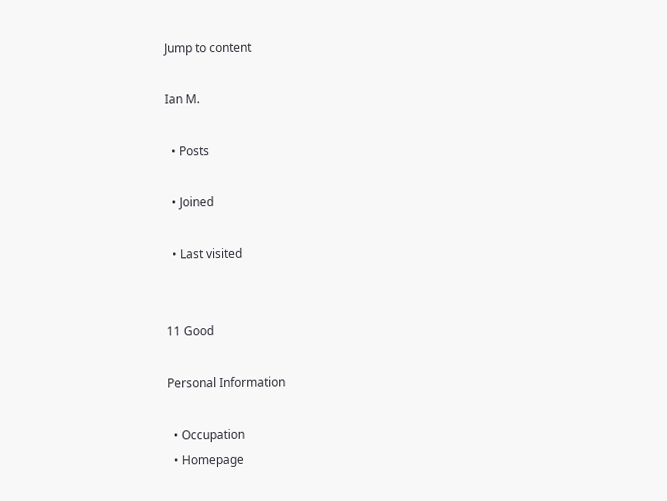Jump to content

Ian M.

  • Posts

  • Joined

  • Last visited


11 Good

Personal Information

  • Occupation
  • Homepage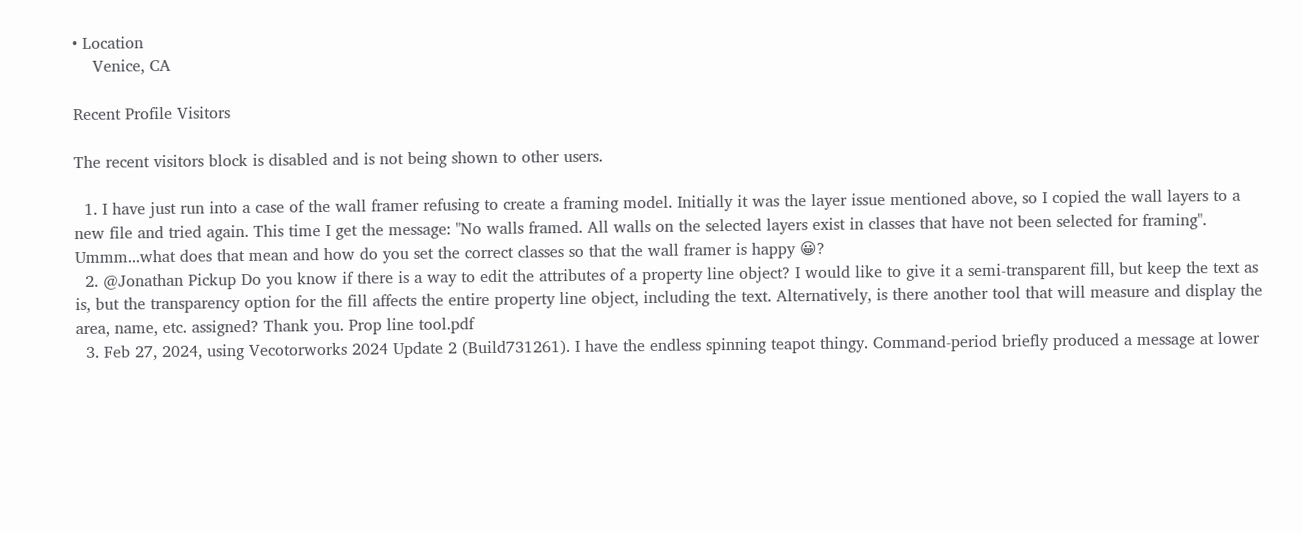• Location
    Venice, CA

Recent Profile Visitors

The recent visitors block is disabled and is not being shown to other users.

  1. I have just run into a case of the wall framer refusing to create a framing model. Initially it was the layer issue mentioned above, so I copied the wall layers to a new file and tried again. This time I get the message: "No walls framed. All walls on the selected layers exist in classes that have not been selected for framing". Ummm...what does that mean and how do you set the correct classes so that the wall framer is happy 😀?
  2. @Jonathan Pickup Do you know if there is a way to edit the attributes of a property line object? I would like to give it a semi-transparent fill, but keep the text as is, but the transparency option for the fill affects the entire property line object, including the text. Alternatively, is there another tool that will measure and display the area, name, etc. assigned? Thank you. Prop line tool.pdf
  3. Feb 27, 2024, using Vecotorworks 2024 Update 2 (Build731261). I have the endless spinning teapot thingy. Command-period briefly produced a message at lower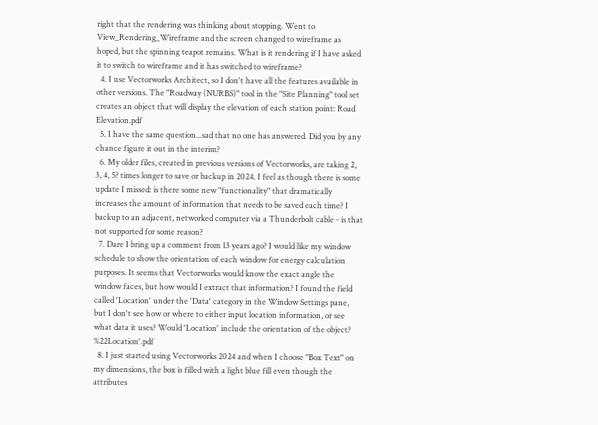right that the rendering was thinking about stopping. Went to View_Rendering_Wireframe and the screen changed to wireframe as hoped, but the spinning teapot remains. What is it rendering if I have asked it to switch to wireframe and it has switched to wireframe?
  4. I use Vectorworks Architect, so I don't have all the features available in other versions. The "Roadway (NURBS)" tool in the "Site Planning" tool set creates an object that will display the elevation of each station point: Road Elevation.pdf
  5. I have the same question...sad that no one has answered. Did you by any chance figure it out in the interim?
  6. My older files, created in previous versions of Vectorworks, are taking 2, 3, 4, 5? times longer to save or backup in 2024. I feel as though there is some update I missed: is there some new "functionality" that dramatically increases the amount of information that needs to be saved each time? I backup to an adjacent, networked computer via a Thunderbolt cable - is that not supported for some reason?
  7. Dare I bring up a comment from 13 years ago? I would like my window schedule to show the orientation of each window for energy calculation purposes. It seems that Vectorworks would know the exact angle the window faces, but how would I extract that information? I found the field called 'Location' under the 'Data' category in the Window Settings pane, but I don't see how or where to either input location information, or see what data it uses? Would 'Location' include the orientation of the object? %22Location'.pdf
  8. I just started using Vectorworks 2024 and when I choose "Box Text" on my dimensions, the box is filled with a light blue fill even though the attributes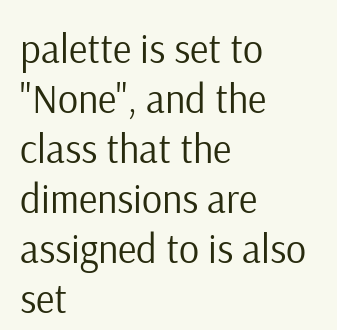palette is set to "None", and the class that the dimensions are assigned to is also set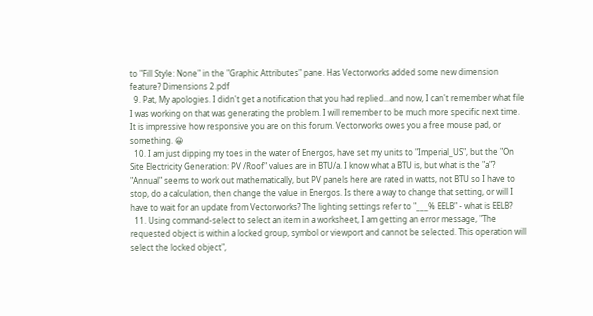to "Fill Style: None" in the "Graphic Attributes" pane. Has Vectorworks added some new dimension feature? Dimensions 2.pdf
  9. Pat, My apologies. I didn't get a notification that you had replied...and now, I can't remember what file I was working on that was generating the problem. I will remember to be much more specific next time. It is impressive how responsive you are on this forum. Vectorworks owes you a free mouse pad, or something. 😀
  10. I am just dipping my toes in the water of Energos, have set my units to "Imperial_US", but the "On Site Electricity Generation: PV /Roof" values are in BTU/a. I know what a BTU is, but what is the "a"? "Annual" seems to work out mathematically, but PV panels here are rated in watts, not BTU so I have to stop, do a calculation, then change the value in Energos. Is there a way to change that setting, or will I have to wait for an update from Vectorworks? The lighting settings refer to "___% EELB" - what is EELB?
  11. Using command-select to select an item in a worksheet, I am getting an error message, "The requested object is within a locked group, symbol or viewport and cannot be selected. This operation will select the locked object",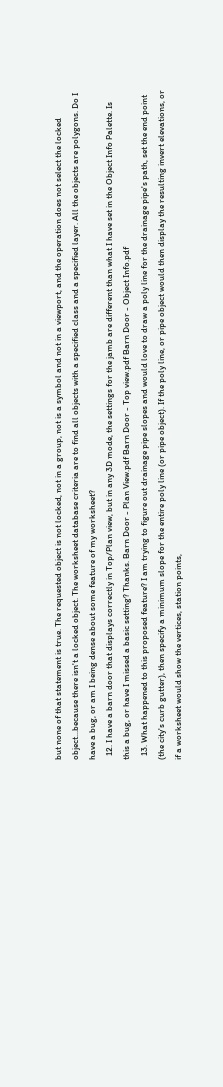but none of that statement is true. The requested object is not locked, not in a group, not is a symbol and not in a viewport, and the operation does not select the locked object...because there isn't a locked object. The worksheet database criteria are to find all objects with a specified class and a specified layer. All the objects are polygons. Do I have a bug, or am I being dense about some feature of my worksheet?
  12. I have a barn door that displays correctly in Top/Plan view, but in any 3D mode, the settings for the jamb are different than what I have set in the Object Info Palette. Is this a bug, or have I missed a basic setting? Thanks. Barn Door - Plan View.pdf Barn Door - Top view.pdf Barn Door - Object Info.pdf
  13. What happened to this proposed feature? I am trying to figure out drainage pipe slopes and would love to draw a poly line for the drainage pipe's path, set the end point (the city's curb gutter), then specify a minimum slope for the entire poly line (or pipe object). If the poly line, or pipe object would then display the resulting invert elevations, or if a worksheet would show the vertices, station points,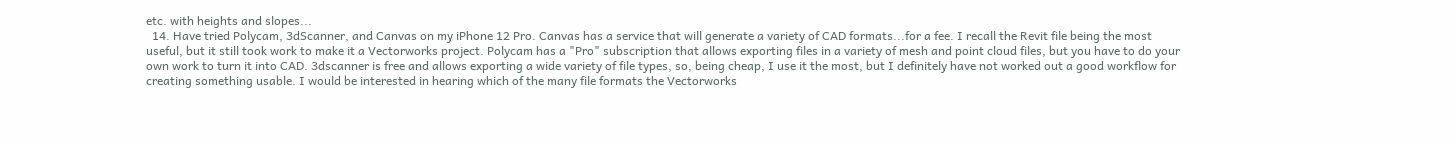etc. with heights and slopes...
  14. Have tried Polycam, 3dScanner, and Canvas on my iPhone 12 Pro. Canvas has a service that will generate a variety of CAD formats...for a fee. I recall the Revit file being the most useful, but it still took work to make it a Vectorworks project. Polycam has a "Pro" subscription that allows exporting files in a variety of mesh and point cloud files, but you have to do your own work to turn it into CAD. 3dscanner is free and allows exporting a wide variety of file types, so, being cheap, I use it the most, but I definitely have not worked out a good workflow for creating something usable. I would be interested in hearing which of the many file formats the Vectorworks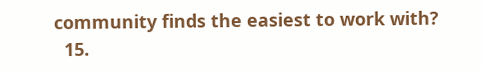community finds the easiest to work with?
  15.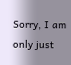Sorry, I am only just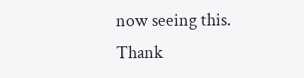now seeing this. Thank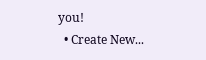you!
  • Create New...